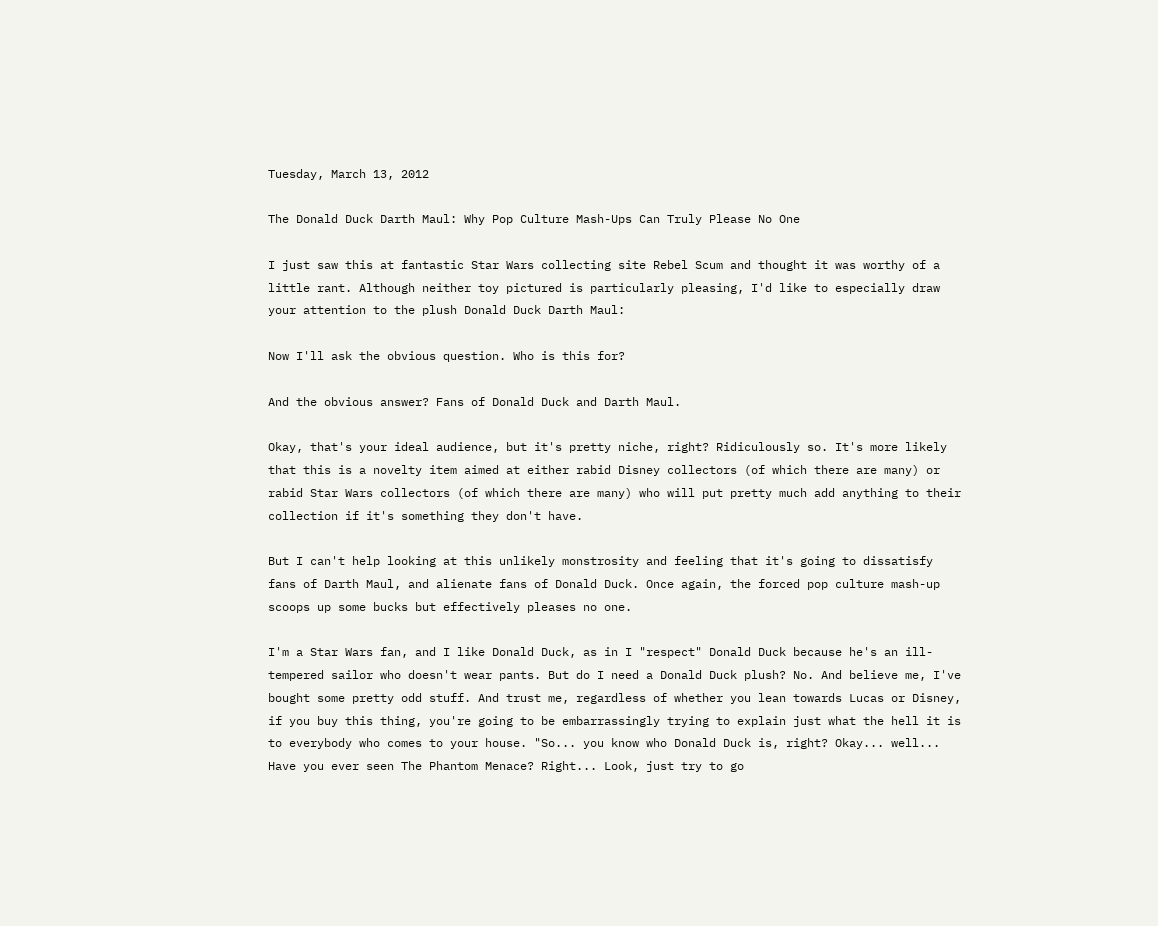Tuesday, March 13, 2012

The Donald Duck Darth Maul: Why Pop Culture Mash-Ups Can Truly Please No One

I just saw this at fantastic Star Wars collecting site Rebel Scum and thought it was worthy of a little rant. Although neither toy pictured is particularly pleasing, I'd like to especially draw your attention to the plush Donald Duck Darth Maul:

Now I'll ask the obvious question. Who is this for?

And the obvious answer? Fans of Donald Duck and Darth Maul.

Okay, that's your ideal audience, but it's pretty niche, right? Ridiculously so. It's more likely that this is a novelty item aimed at either rabid Disney collectors (of which there are many) or rabid Star Wars collectors (of which there are many) who will put pretty much add anything to their collection if it's something they don't have.

But I can't help looking at this unlikely monstrosity and feeling that it's going to dissatisfy fans of Darth Maul, and alienate fans of Donald Duck. Once again, the forced pop culture mash-up scoops up some bucks but effectively pleases no one.

I'm a Star Wars fan, and I like Donald Duck, as in I "respect" Donald Duck because he's an ill-tempered sailor who doesn't wear pants. But do I need a Donald Duck plush? No. And believe me, I've bought some pretty odd stuff. And trust me, regardless of whether you lean towards Lucas or Disney, if you buy this thing, you're going to be embarrassingly trying to explain just what the hell it is to everybody who comes to your house. "So... you know who Donald Duck is, right? Okay... well... Have you ever seen The Phantom Menace? Right... Look, just try to go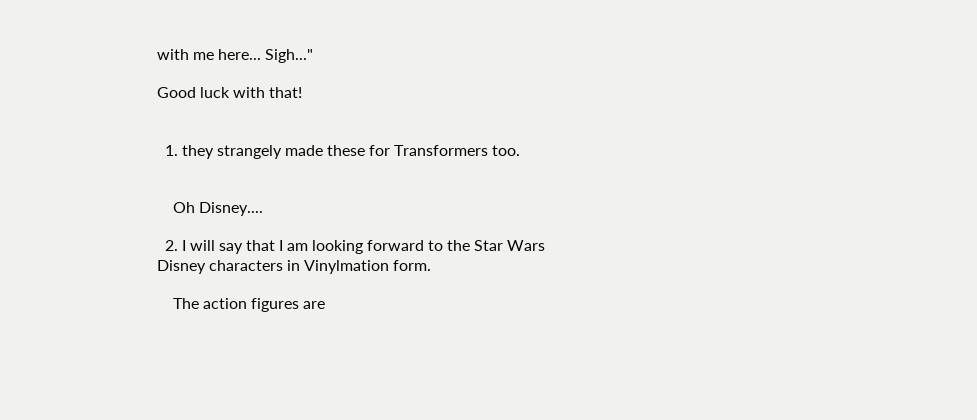with me here... Sigh..."

Good luck with that!


  1. they strangely made these for Transformers too.


    Oh Disney....

  2. I will say that I am looking forward to the Star Wars Disney characters in Vinylmation form.

    The action figures are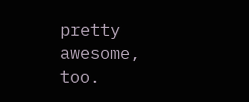pretty awesome, too.